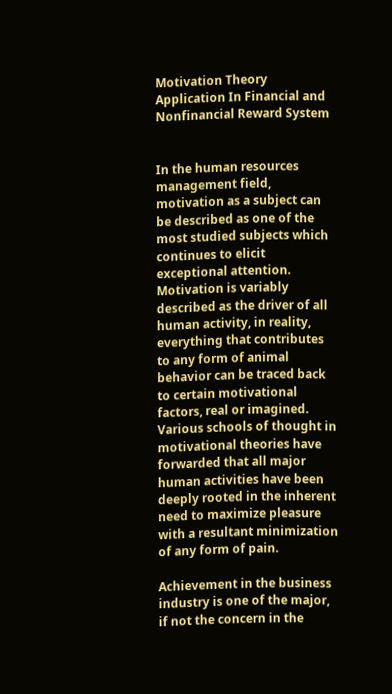Motivation Theory Application In Financial and Nonfinancial Reward System


In the human resources management field, motivation as a subject can be described as one of the most studied subjects which continues to elicit exceptional attention. Motivation is variably described as the driver of all human activity, in reality, everything that contributes to any form of animal behavior can be traced back to certain motivational factors, real or imagined. Various schools of thought in motivational theories have forwarded that all major human activities have been deeply rooted in the inherent need to maximize pleasure with a resultant minimization of any form of pain.

Achievement in the business industry is one of the major, if not the concern in the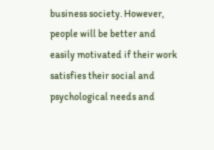business society. However, people will be better and easily motivated if their work satisfies their social and psychological needs and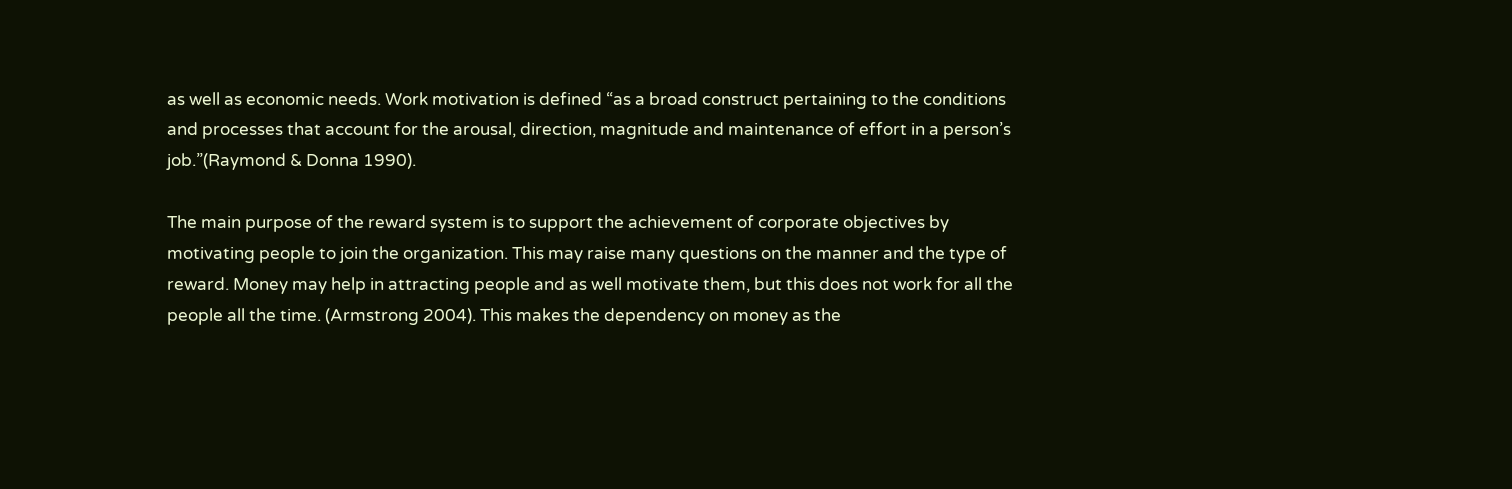as well as economic needs. Work motivation is defined “as a broad construct pertaining to the conditions and processes that account for the arousal, direction, magnitude and maintenance of effort in a person’s job.”(Raymond & Donna 1990).

The main purpose of the reward system is to support the achievement of corporate objectives by motivating people to join the organization. This may raise many questions on the manner and the type of reward. Money may help in attracting people and as well motivate them, but this does not work for all the people all the time. (Armstrong 2004). This makes the dependency on money as the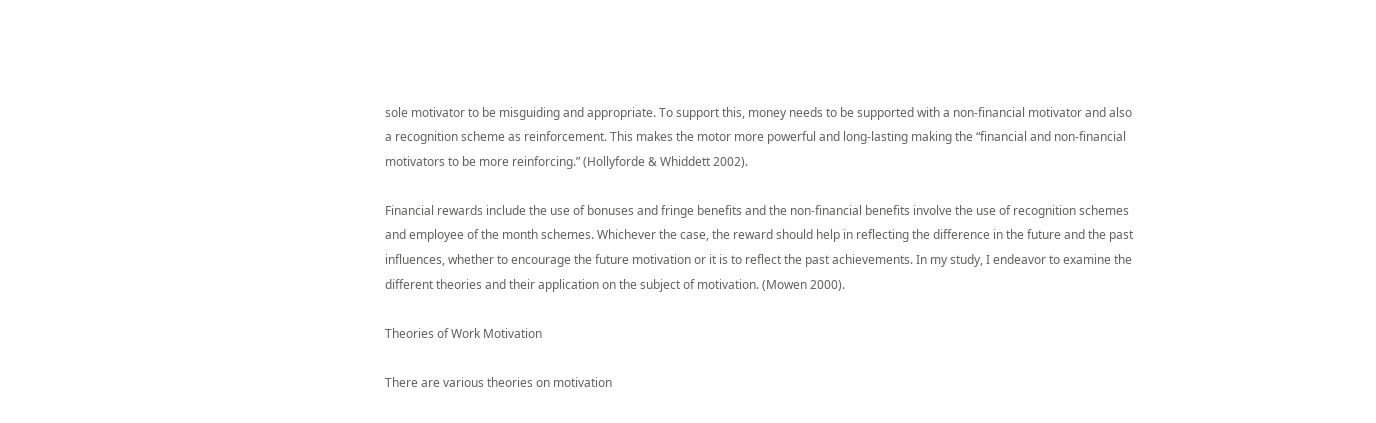sole motivator to be misguiding and appropriate. To support this, money needs to be supported with a non-financial motivator and also a recognition scheme as reinforcement. This makes the motor more powerful and long-lasting making the “financial and non-financial motivators to be more reinforcing.” (Hollyforde & Whiddett 2002).

Financial rewards include the use of bonuses and fringe benefits and the non-financial benefits involve the use of recognition schemes and employee of the month schemes. Whichever the case, the reward should help in reflecting the difference in the future and the past influences, whether to encourage the future motivation or it is to reflect the past achievements. In my study, I endeavor to examine the different theories and their application on the subject of motivation. (Mowen 2000).

Theories of Work Motivation

There are various theories on motivation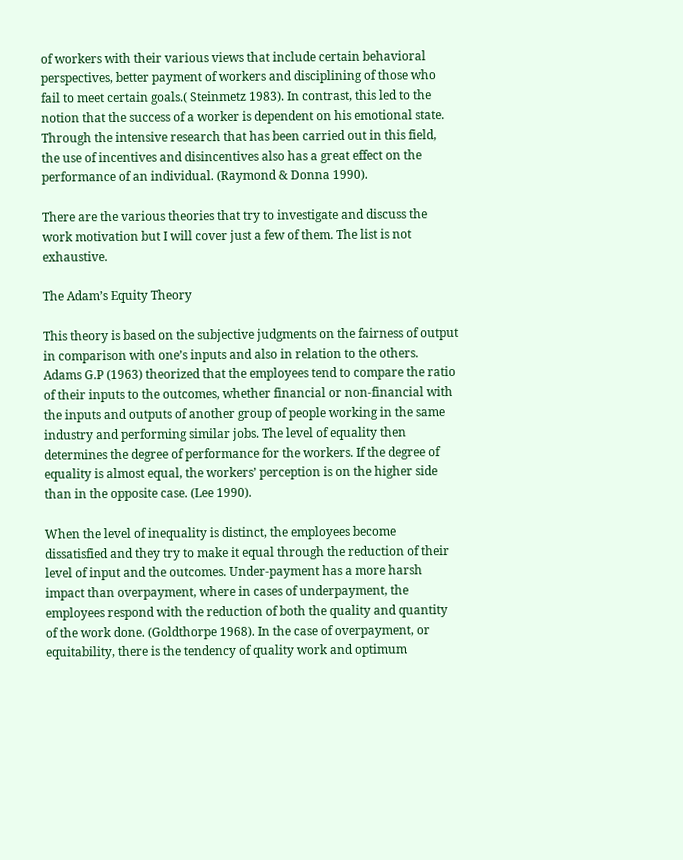of workers with their various views that include certain behavioral perspectives, better payment of workers and disciplining of those who fail to meet certain goals.( Steinmetz 1983). In contrast, this led to the notion that the success of a worker is dependent on his emotional state. Through the intensive research that has been carried out in this field, the use of incentives and disincentives also has a great effect on the performance of an individual. (Raymond & Donna 1990).

There are the various theories that try to investigate and discuss the work motivation but I will cover just a few of them. The list is not exhaustive.

The Adam’s Equity Theory

This theory is based on the subjective judgments on the fairness of output in comparison with one’s inputs and also in relation to the others. Adams G.P (1963) theorized that the employees tend to compare the ratio of their inputs to the outcomes, whether financial or non-financial with the inputs and outputs of another group of people working in the same industry and performing similar jobs. The level of equality then determines the degree of performance for the workers. If the degree of equality is almost equal, the workers’ perception is on the higher side than in the opposite case. (Lee 1990).

When the level of inequality is distinct, the employees become dissatisfied and they try to make it equal through the reduction of their level of input and the outcomes. Under-payment has a more harsh impact than overpayment, where in cases of underpayment, the employees respond with the reduction of both the quality and quantity of the work done. (Goldthorpe 1968). In the case of overpayment, or equitability, there is the tendency of quality work and optimum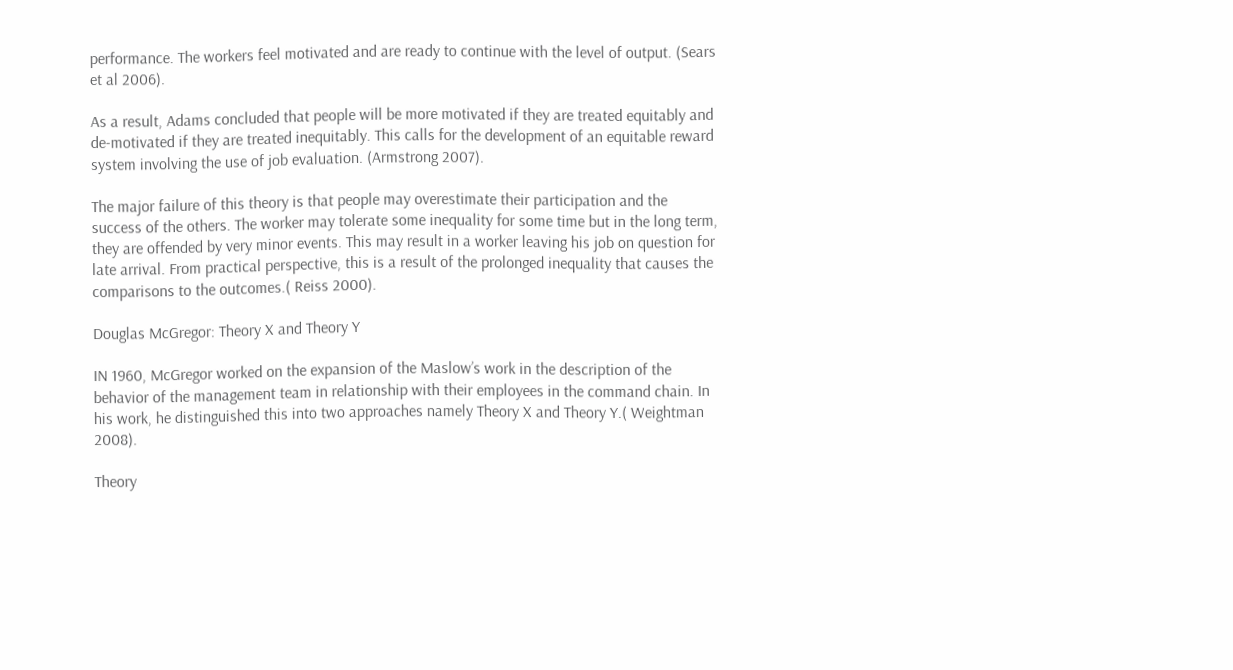performance. The workers feel motivated and are ready to continue with the level of output. (Sears et al 2006).

As a result, Adams concluded that people will be more motivated if they are treated equitably and de-motivated if they are treated inequitably. This calls for the development of an equitable reward system involving the use of job evaluation. (Armstrong 2007).

The major failure of this theory is that people may overestimate their participation and the success of the others. The worker may tolerate some inequality for some time but in the long term, they are offended by very minor events. This may result in a worker leaving his job on question for late arrival. From practical perspective, this is a result of the prolonged inequality that causes the comparisons to the outcomes.( Reiss 2000).

Douglas McGregor: Theory X and Theory Y

IN 1960, McGregor worked on the expansion of the Maslow’s work in the description of the behavior of the management team in relationship with their employees in the command chain. In his work, he distinguished this into two approaches namely Theory X and Theory Y.( Weightman 2008).

Theory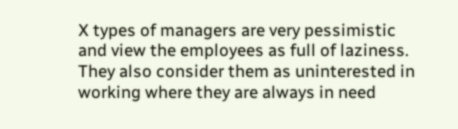X types of managers are very pessimistic and view the employees as full of laziness. They also consider them as uninterested in working where they are always in need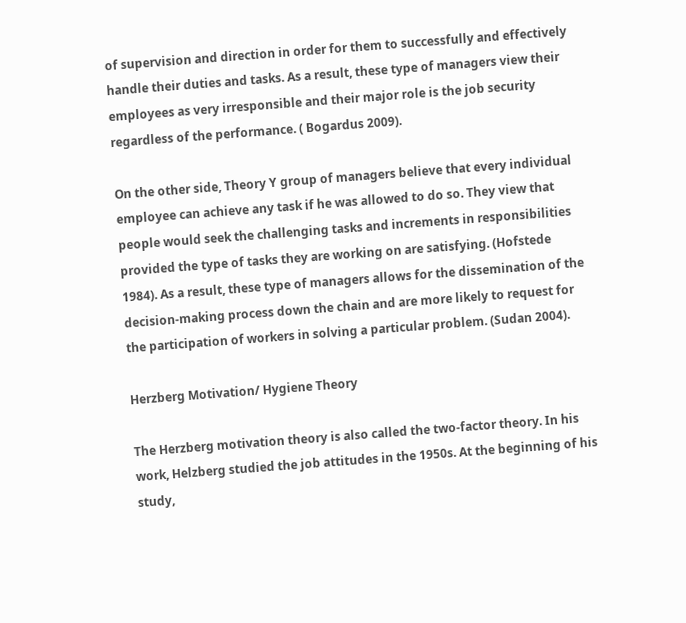of supervision and direction in order for them to successfully and effectively handle their duties and tasks. As a result, these type of managers view their employees as very irresponsible and their major role is the job security regardless of the performance. ( Bogardus 2009).

On the other side, Theory Y group of managers believe that every individual employee can achieve any task if he was allowed to do so. They view that people would seek the challenging tasks and increments in responsibilities provided the type of tasks they are working on are satisfying. (Hofstede 1984). As a result, these type of managers allows for the dissemination of the decision-making process down the chain and are more likely to request for the participation of workers in solving a particular problem. (Sudan 2004).

Herzberg Motivation/ Hygiene Theory

The Herzberg motivation theory is also called the two-factor theory. In his work, Helzberg studied the job attitudes in the 1950s. At the beginning of his study,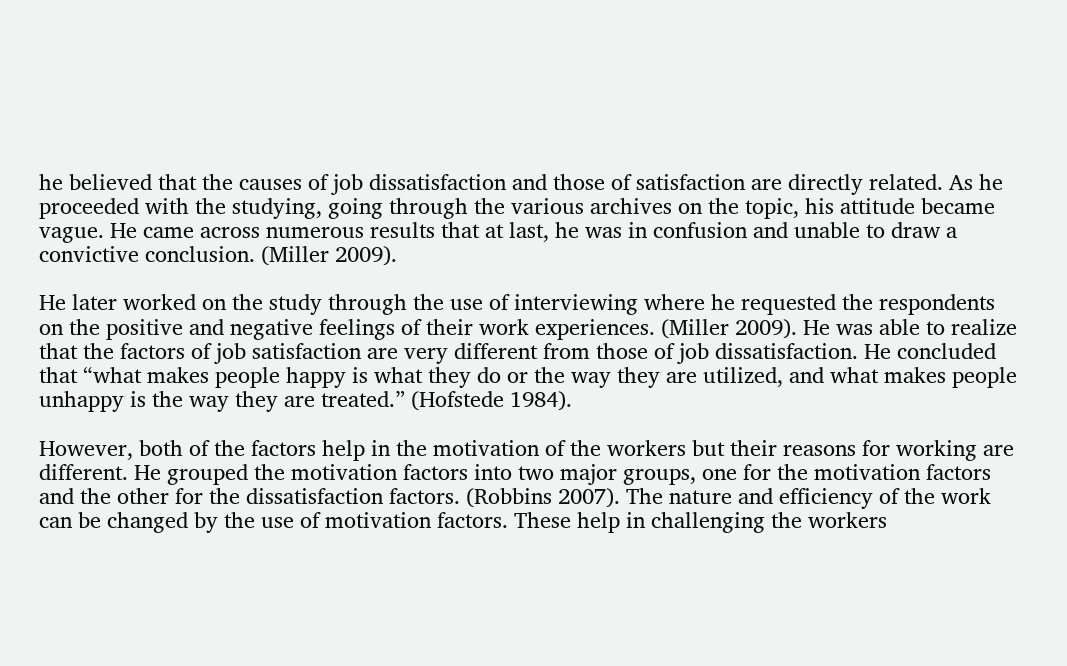he believed that the causes of job dissatisfaction and those of satisfaction are directly related. As he proceeded with the studying, going through the various archives on the topic, his attitude became vague. He came across numerous results that at last, he was in confusion and unable to draw a convictive conclusion. (Miller 2009).

He later worked on the study through the use of interviewing where he requested the respondents on the positive and negative feelings of their work experiences. (Miller 2009). He was able to realize that the factors of job satisfaction are very different from those of job dissatisfaction. He concluded that “what makes people happy is what they do or the way they are utilized, and what makes people unhappy is the way they are treated.” (Hofstede 1984).

However, both of the factors help in the motivation of the workers but their reasons for working are different. He grouped the motivation factors into two major groups, one for the motivation factors and the other for the dissatisfaction factors. (Robbins 2007). The nature and efficiency of the work can be changed by the use of motivation factors. These help in challenging the workers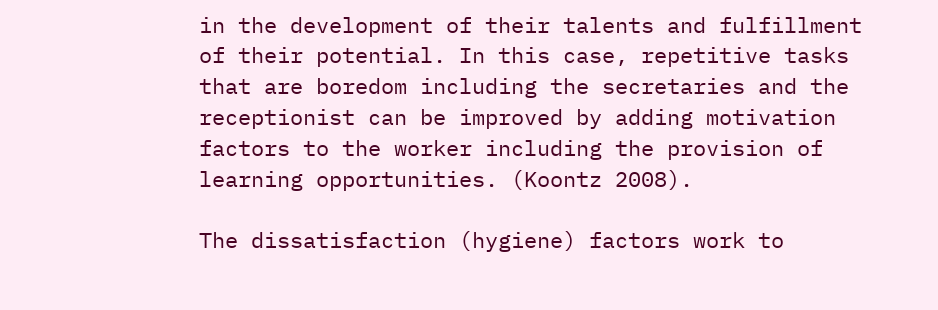in the development of their talents and fulfillment of their potential. In this case, repetitive tasks that are boredom including the secretaries and the receptionist can be improved by adding motivation factors to the worker including the provision of learning opportunities. (Koontz 2008).

The dissatisfaction (hygiene) factors work to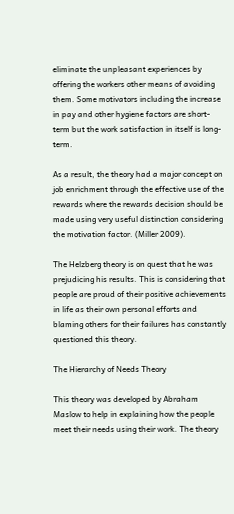eliminate the unpleasant experiences by offering the workers other means of avoiding them. Some motivators including the increase in pay and other hygiene factors are short-term but the work satisfaction in itself is long-term.

As a result, the theory had a major concept on job enrichment through the effective use of the rewards where the rewards decision should be made using very useful distinction considering the motivation factor. (Miller 2009).

The Helzberg theory is on quest that he was prejudicing his results. This is considering that people are proud of their positive achievements in life as their own personal efforts and blaming others for their failures has constantly questioned this theory.

The Hierarchy of Needs Theory

This theory was developed by Abraham Maslow to help in explaining how the people meet their needs using their work. The theory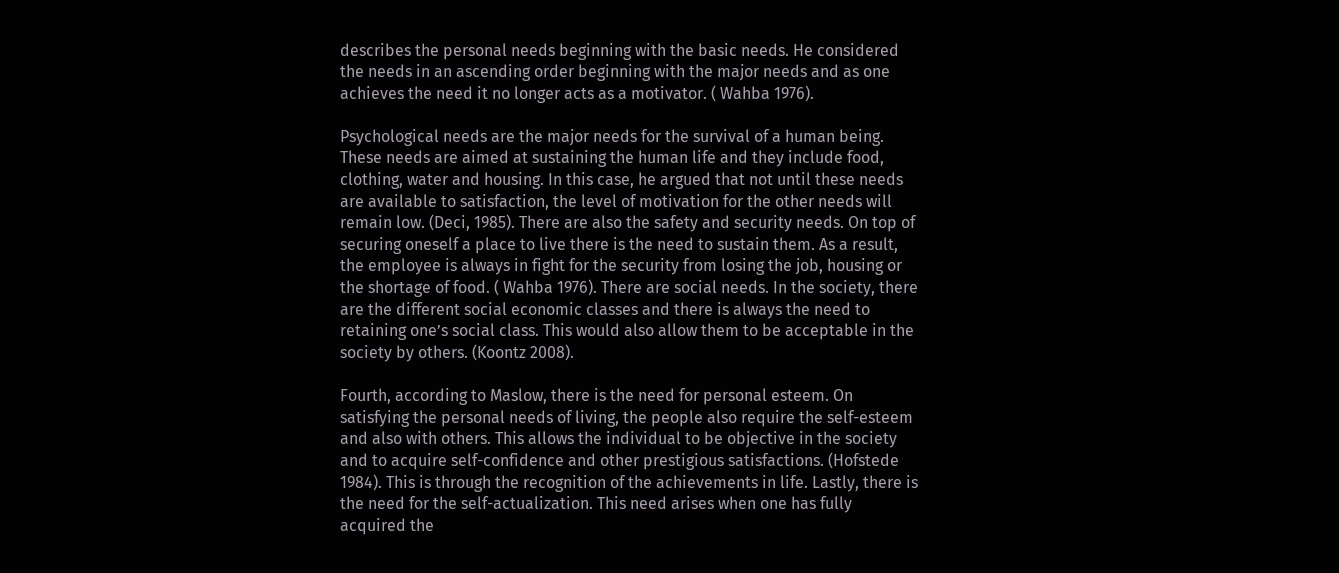describes the personal needs beginning with the basic needs. He considered the needs in an ascending order beginning with the major needs and as one achieves the need it no longer acts as a motivator. ( Wahba 1976).

Psychological needs are the major needs for the survival of a human being. These needs are aimed at sustaining the human life and they include food, clothing, water and housing. In this case, he argued that not until these needs are available to satisfaction, the level of motivation for the other needs will remain low. (Deci, 1985). There are also the safety and security needs. On top of securing oneself a place to live there is the need to sustain them. As a result, the employee is always in fight for the security from losing the job, housing or the shortage of food. ( Wahba 1976). There are social needs. In the society, there are the different social economic classes and there is always the need to retaining one’s social class. This would also allow them to be acceptable in the society by others. (Koontz 2008).

Fourth, according to Maslow, there is the need for personal esteem. On satisfying the personal needs of living, the people also require the self-esteem and also with others. This allows the individual to be objective in the society and to acquire self-confidence and other prestigious satisfactions. (Hofstede 1984). This is through the recognition of the achievements in life. Lastly, there is the need for the self-actualization. This need arises when one has fully acquired the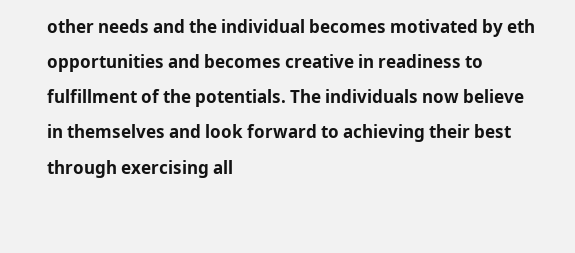other needs and the individual becomes motivated by eth opportunities and becomes creative in readiness to fulfillment of the potentials. The individuals now believe in themselves and look forward to achieving their best through exercising all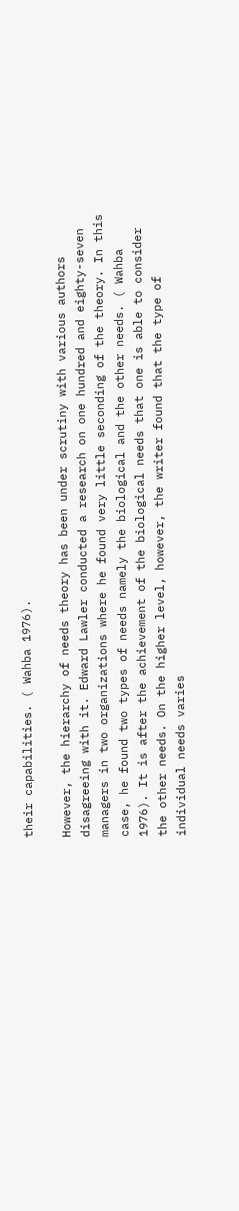their capabilities. ( Wahba 1976).

However, the hierarchy of needs theory has been under scrutiny with various authors disagreeing with it. Edward Lawler conducted a research on one hundred and eighty-seven managers in two organizations where he found very little seconding of the theory. In this case, he found two types of needs namely the biological and the other needs. ( Wahba 1976). It is after the achievement of the biological needs that one is able to consider the other needs. On the higher level, however, the writer found that the type of individual needs varies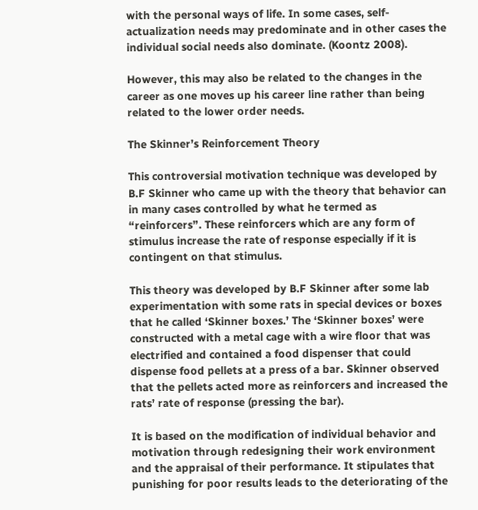with the personal ways of life. In some cases, self-actualization needs may predominate and in other cases the individual social needs also dominate. (Koontz 2008).

However, this may also be related to the changes in the career as one moves up his career line rather than being related to the lower order needs.

The Skinner’s Reinforcement Theory

This controversial motivation technique was developed by B.F Skinner who came up with the theory that behavior can in many cases controlled by what he termed as “reinforcers”. These reinforcers which are any form of stimulus increase the rate of response especially if it is contingent on that stimulus.

This theory was developed by B.F Skinner after some lab experimentation with some rats in special devices or boxes that he called ‘Skinner boxes.’ The ‘Skinner boxes’ were constructed with a metal cage with a wire floor that was electrified and contained a food dispenser that could dispense food pellets at a press of a bar. Skinner observed that the pellets acted more as reinforcers and increased the rats’ rate of response (pressing the bar).

It is based on the modification of individual behavior and motivation through redesigning their work environment and the appraisal of their performance. It stipulates that punishing for poor results leads to the deteriorating of the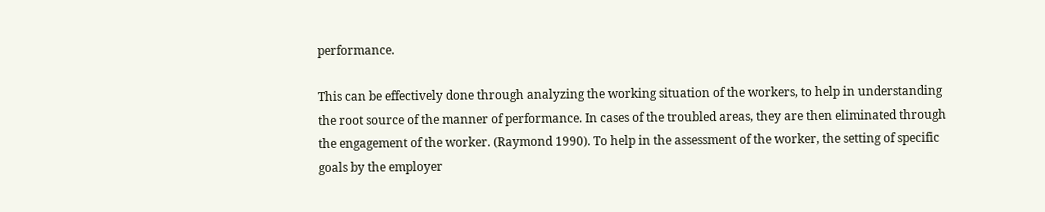performance.

This can be effectively done through analyzing the working situation of the workers, to help in understanding the root source of the manner of performance. In cases of the troubled areas, they are then eliminated through the engagement of the worker. (Raymond 1990). To help in the assessment of the worker, the setting of specific goals by the employer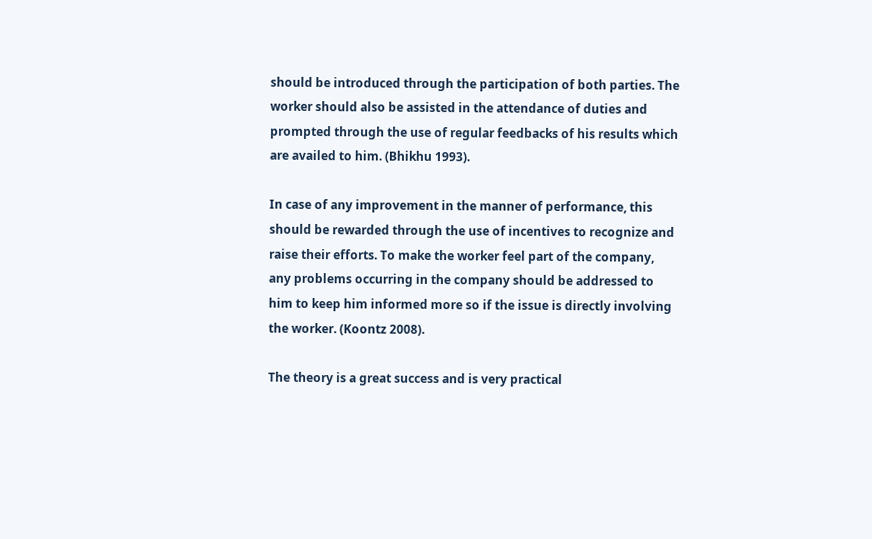should be introduced through the participation of both parties. The worker should also be assisted in the attendance of duties and prompted through the use of regular feedbacks of his results which are availed to him. (Bhikhu 1993).

In case of any improvement in the manner of performance, this should be rewarded through the use of incentives to recognize and raise their efforts. To make the worker feel part of the company, any problems occurring in the company should be addressed to him to keep him informed more so if the issue is directly involving the worker. (Koontz 2008).

The theory is a great success and is very practical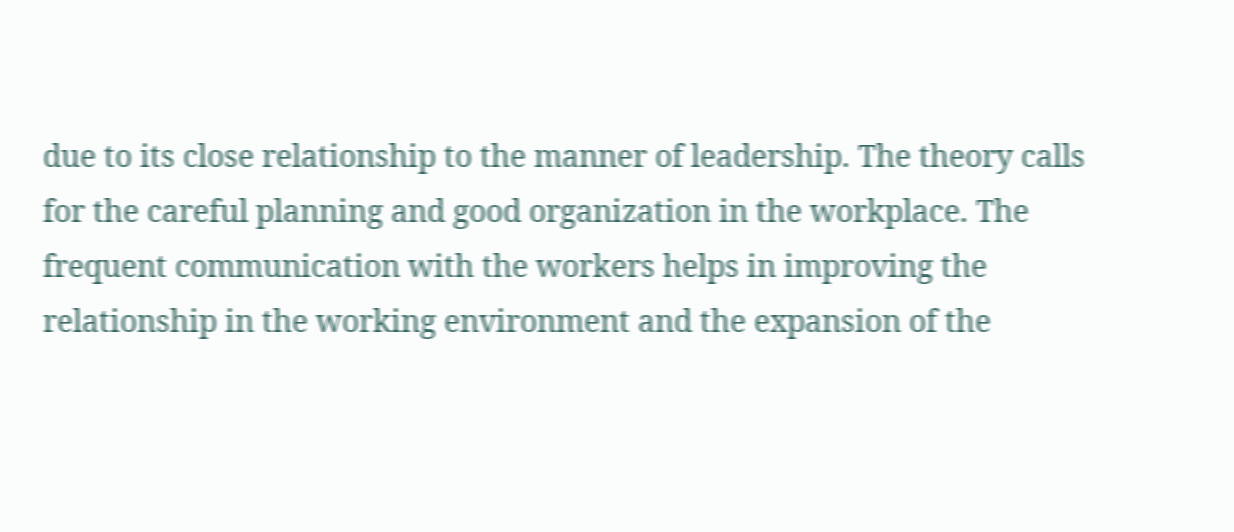due to its close relationship to the manner of leadership. The theory calls for the careful planning and good organization in the workplace. The frequent communication with the workers helps in improving the relationship in the working environment and the expansion of the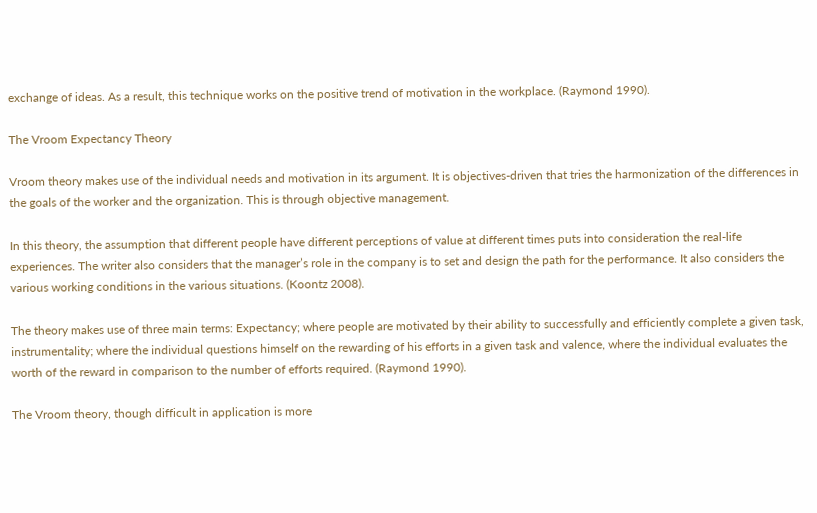exchange of ideas. As a result, this technique works on the positive trend of motivation in the workplace. (Raymond 1990).

The Vroom Expectancy Theory

Vroom theory makes use of the individual needs and motivation in its argument. It is objectives-driven that tries the harmonization of the differences in the goals of the worker and the organization. This is through objective management.

In this theory, the assumption that different people have different perceptions of value at different times puts into consideration the real-life experiences. The writer also considers that the manager’s role in the company is to set and design the path for the performance. It also considers the various working conditions in the various situations. (Koontz 2008).

The theory makes use of three main terms: Expectancy; where people are motivated by their ability to successfully and efficiently complete a given task, instrumentality; where the individual questions himself on the rewarding of his efforts in a given task and valence, where the individual evaluates the worth of the reward in comparison to the number of efforts required. (Raymond 1990).

The Vroom theory, though difficult in application is more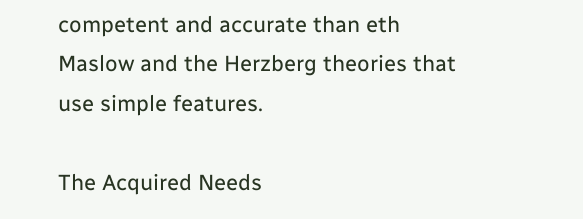competent and accurate than eth Maslow and the Herzberg theories that use simple features.

The Acquired Needs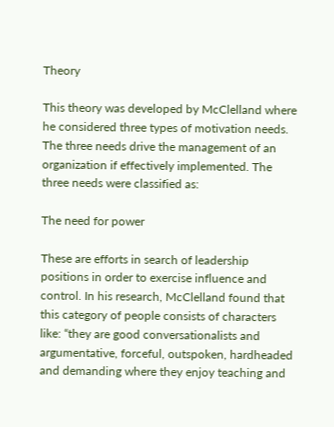Theory

This theory was developed by McClelland where he considered three types of motivation needs. The three needs drive the management of an organization if effectively implemented. The three needs were classified as:

The need for power

These are efforts in search of leadership positions in order to exercise influence and control. In his research, McClelland found that this category of people consists of characters like: “they are good conversationalists and argumentative, forceful, outspoken, hardheaded and demanding where they enjoy teaching and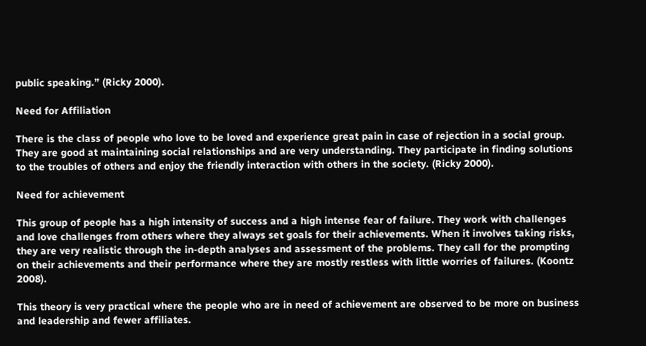public speaking.” (Ricky 2000).

Need for Affiliation

There is the class of people who love to be loved and experience great pain in case of rejection in a social group. They are good at maintaining social relationships and are very understanding. They participate in finding solutions to the troubles of others and enjoy the friendly interaction with others in the society. (Ricky 2000).

Need for achievement

This group of people has a high intensity of success and a high intense fear of failure. They work with challenges and love challenges from others where they always set goals for their achievements. When it involves taking risks, they are very realistic through the in-depth analyses and assessment of the problems. They call for the prompting on their achievements and their performance where they are mostly restless with little worries of failures. (Koontz 2008).

This theory is very practical where the people who are in need of achievement are observed to be more on business and leadership and fewer affiliates.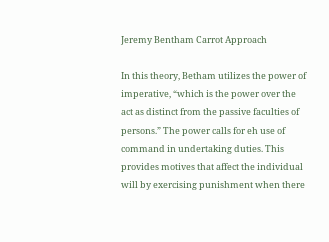Jeremy Bentham Carrot Approach

In this theory, Betham utilizes the power of imperative, “which is the power over the act as distinct from the passive faculties of persons.” The power calls for eh use of command in undertaking duties. This provides motives that affect the individual will by exercising punishment when there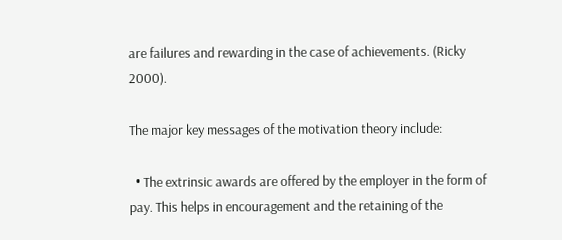are failures and rewarding in the case of achievements. (Ricky 2000).

The major key messages of the motivation theory include:

  • The extrinsic awards are offered by the employer in the form of pay. This helps in encouragement and the retaining of the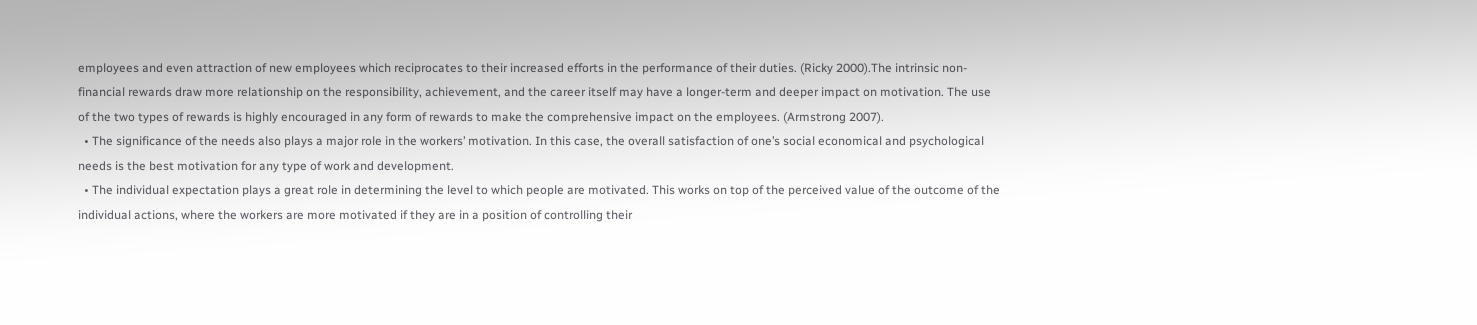employees and even attraction of new employees which reciprocates to their increased efforts in the performance of their duties. (Ricky 2000).The intrinsic non-financial rewards draw more relationship on the responsibility, achievement, and the career itself may have a longer-term and deeper impact on motivation. The use of the two types of rewards is highly encouraged in any form of rewards to make the comprehensive impact on the employees. (Armstrong 2007).
  • The significance of the needs also plays a major role in the workers’ motivation. In this case, the overall satisfaction of one’s social economical and psychological needs is the best motivation for any type of work and development.
  • The individual expectation plays a great role in determining the level to which people are motivated. This works on top of the perceived value of the outcome of the individual actions, where the workers are more motivated if they are in a position of controlling their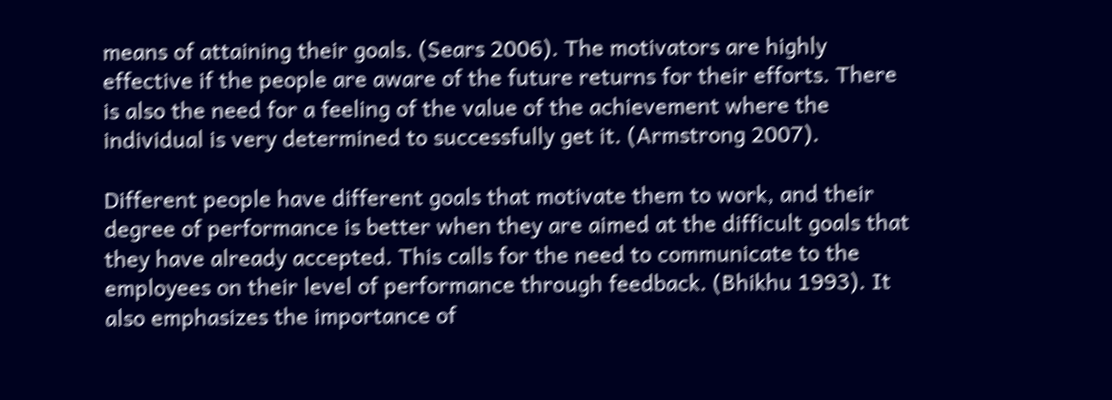means of attaining their goals. (Sears 2006). The motivators are highly effective if the people are aware of the future returns for their efforts. There is also the need for a feeling of the value of the achievement where the individual is very determined to successfully get it. (Armstrong 2007).

Different people have different goals that motivate them to work, and their degree of performance is better when they are aimed at the difficult goals that they have already accepted. This calls for the need to communicate to the employees on their level of performance through feedback. (Bhikhu 1993). It also emphasizes the importance of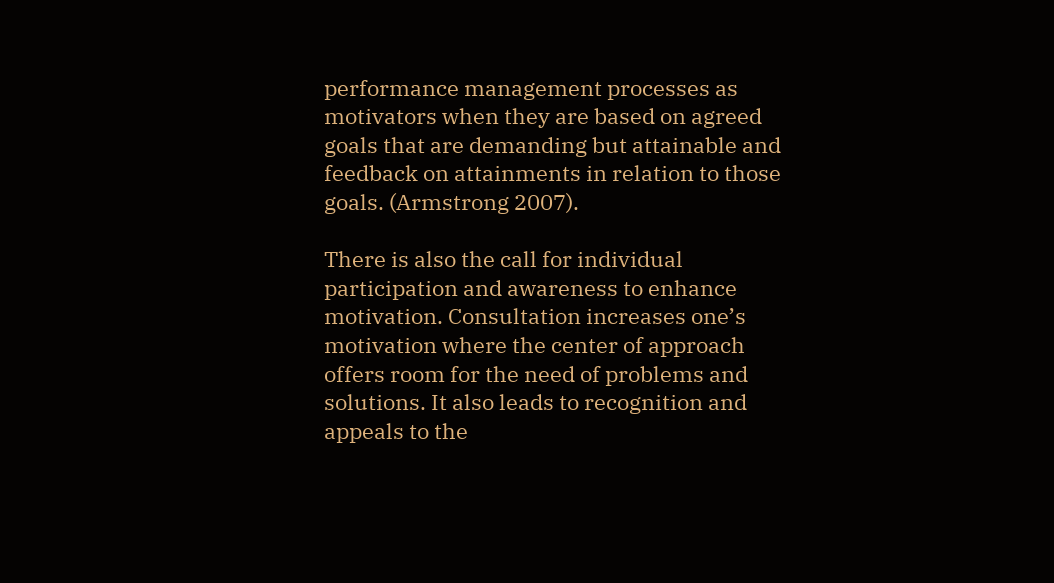performance management processes as motivators when they are based on agreed goals that are demanding but attainable and feedback on attainments in relation to those goals. (Armstrong 2007).

There is also the call for individual participation and awareness to enhance motivation. Consultation increases one’s motivation where the center of approach offers room for the need of problems and solutions. It also leads to recognition and appeals to the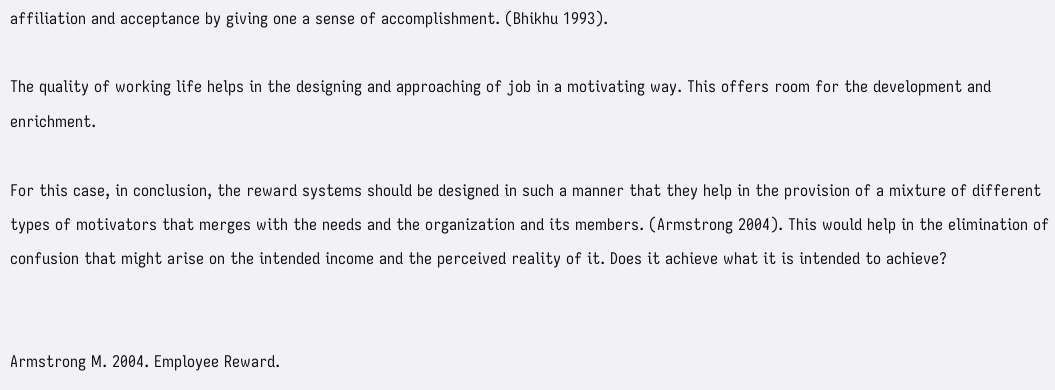affiliation and acceptance by giving one a sense of accomplishment. (Bhikhu 1993).

The quality of working life helps in the designing and approaching of job in a motivating way. This offers room for the development and enrichment.

For this case, in conclusion, the reward systems should be designed in such a manner that they help in the provision of a mixture of different types of motivators that merges with the needs and the organization and its members. (Armstrong 2004). This would help in the elimination of confusion that might arise on the intended income and the perceived reality of it. Does it achieve what it is intended to achieve?


Armstrong M. 2004. Employee Reward.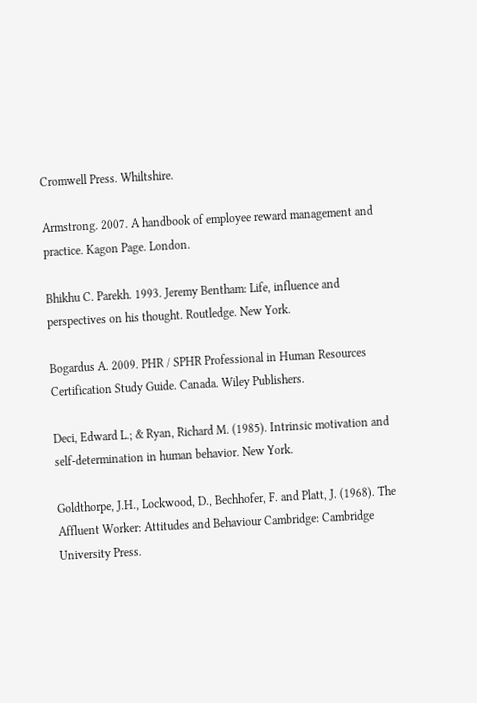Cromwell Press. Whiltshire.

Armstrong. 2007. A handbook of employee reward management and practice. Kagon Page. London.

Bhikhu C. Parekh. 1993. Jeremy Bentham: Life, influence and perspectives on his thought. Routledge. New York.

Bogardus A. 2009. PHR / SPHR Professional in Human Resources Certification Study Guide. Canada. Wiley Publishers.

Deci, Edward L.; & Ryan, Richard M. (1985). Intrinsic motivation and self-determination in human behavior. New York.

Goldthorpe, J.H., Lockwood, D., Bechhofer, F. and Platt, J. (1968). The Affluent Worker: Attitudes and Behaviour Cambridge: Cambridge University Press.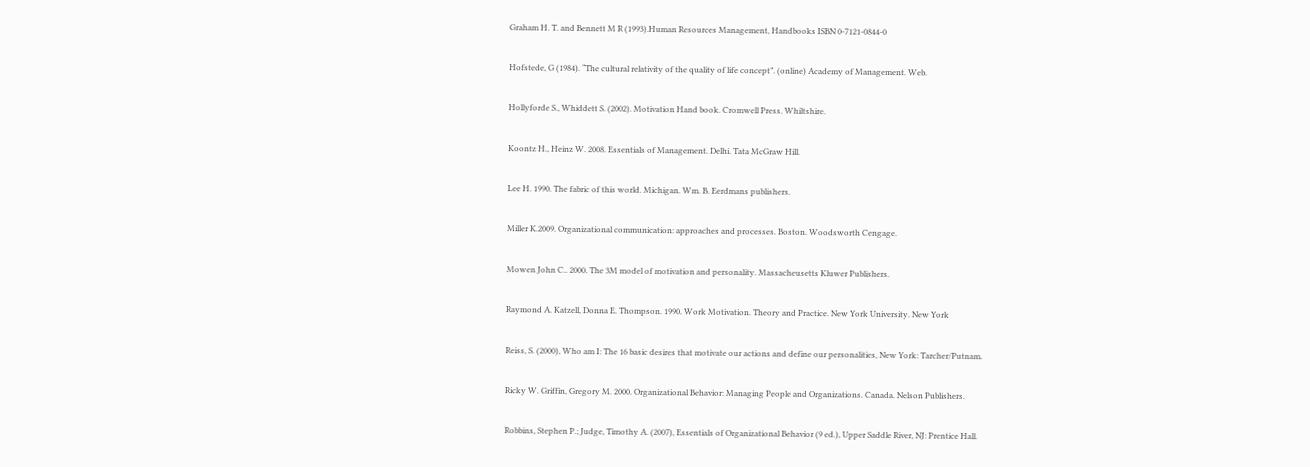Graham H. T. and Bennett M R (1993).Human Resources Management, Handbooks ISBN 0-7121-0844-0

Hofstede, G (1984). “The cultural relativity of the quality of life concept”. (online) Academy of Management. Web.

Hollyforde S., Whiddett S. (2002). Motivation Hand book. Cromwell Press. Whiltshire.

Koontz H., Heinz W. 2008. Essentials of Management. Delhi. Tata McGraw Hill.

Lee H. 1990. The fabric of this world. Michigan. Wm. B. Eerdmans publishers.

Miller K.2009. Organizational communication: approaches and processes. Boston. Woodsworth Cengage.

Mowen John C.. 2000. The 3M model of motivation and personality. Massacheusetts Kluwer Publishers.

Raymond A. Katzell, Donna E. Thompson. 1990. Work Motivation. Theory and Practice. New York University. New York

Reiss, S. (2000), Who am I: The 16 basic desires that motivate our actions and define our personalities, New York: Tarcher/Putnam.

Ricky W. Griffin, Gregory M. 2000. Organizational Behavior: Managing People and Organizations. Canada. Nelson Publishers.

Robbins, Stephen P.; Judge, Timothy A. (2007), Essentials of Organizational Behavior (9 ed.), Upper Saddle River, NJ: Prentice Hall.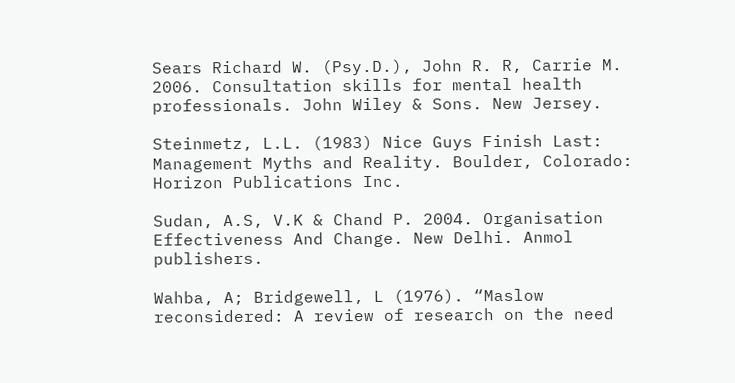Sears Richard W. (Psy.D.), John R. R, Carrie M. 2006. Consultation skills for mental health professionals. John Wiley & Sons. New Jersey.

Steinmetz, L.L. (1983) Nice Guys Finish Last: Management Myths and Reality. Boulder, Colorado: Horizon Publications Inc.

Sudan, A.S, V.K & Chand P. 2004. Organisation Effectiveness And Change. New Delhi. Anmol publishers.

Wahba, A; Bridgewell, L (1976). “Maslow reconsidered: A review of research on the need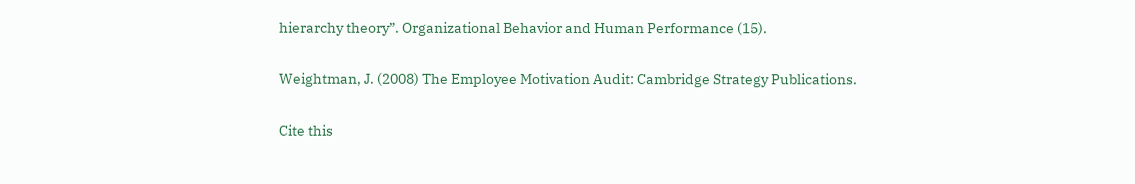hierarchy theory”. Organizational Behavior and Human Performance (15).

Weightman, J. (2008) The Employee Motivation Audit: Cambridge Strategy Publications.

Cite this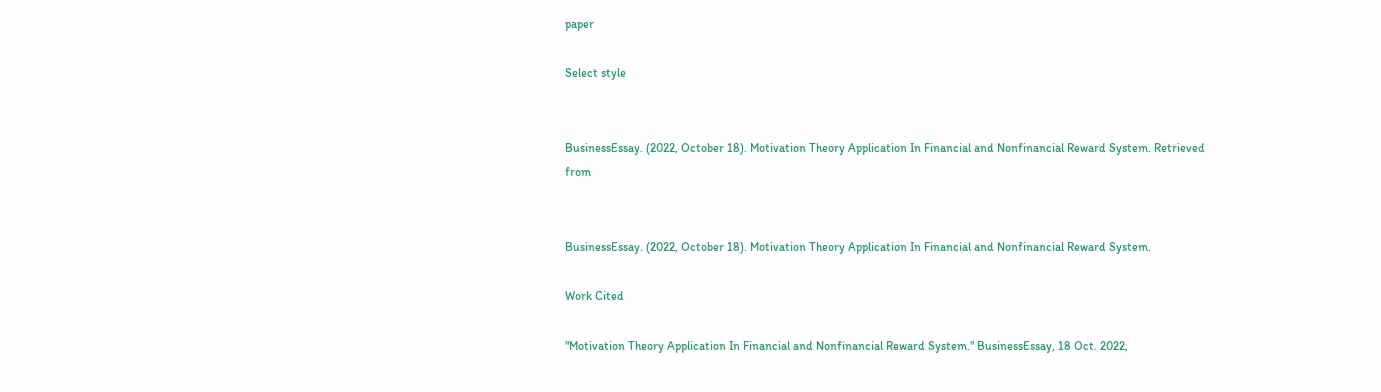paper

Select style


BusinessEssay. (2022, October 18). Motivation Theory Application In Financial and Nonfinancial Reward System. Retrieved from


BusinessEssay. (2022, October 18). Motivation Theory Application In Financial and Nonfinancial Reward System.

Work Cited

"Motivation Theory Application In Financial and Nonfinancial Reward System." BusinessEssay, 18 Oct. 2022,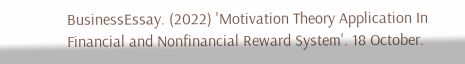BusinessEssay. (2022) 'Motivation Theory Application In Financial and Nonfinancial Reward System'. 18 October.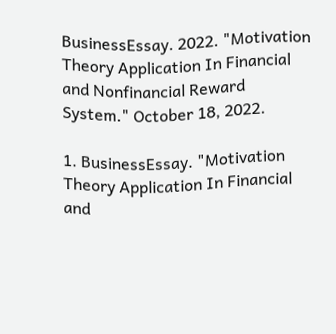BusinessEssay. 2022. "Motivation Theory Application In Financial and Nonfinancial Reward System." October 18, 2022.

1. BusinessEssay. "Motivation Theory Application In Financial and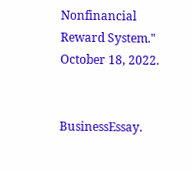Nonfinancial Reward System." October 18, 2022.


BusinessEssay.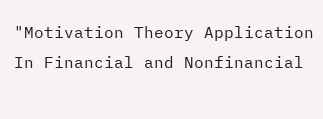"Motivation Theory Application In Financial and Nonfinancial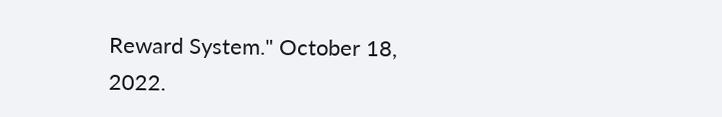Reward System." October 18, 2022.